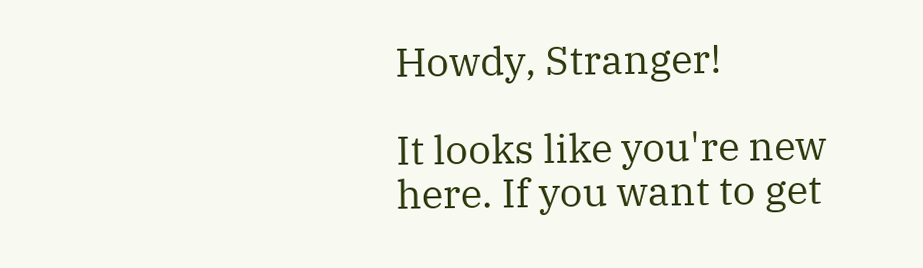Howdy, Stranger!

It looks like you're new here. If you want to get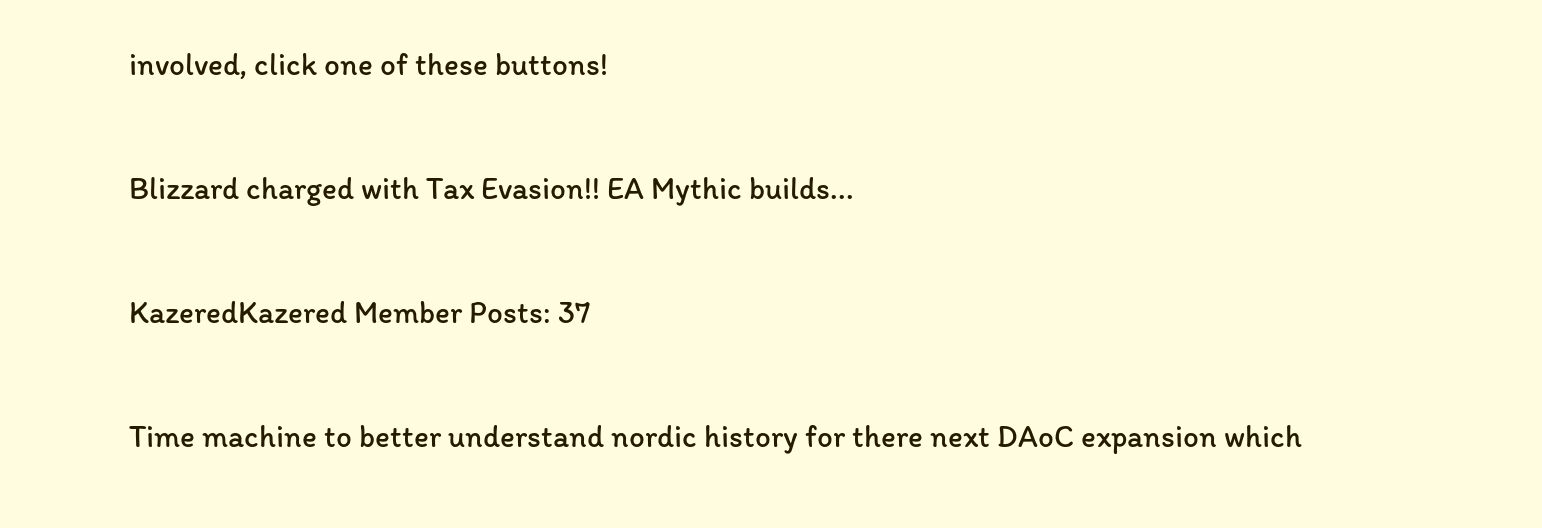involved, click one of these buttons!

Blizzard charged with Tax Evasion!! EA Mythic builds...

KazeredKazered Member Posts: 37

Time machine to better understand nordic history for there next DAoC expansion which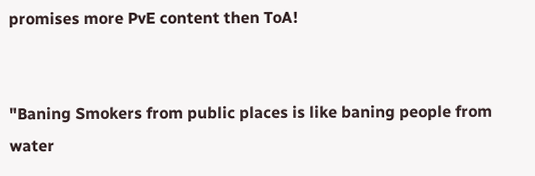promises more PvE content then ToA!


"Baning Smokers from public places is like baning people from water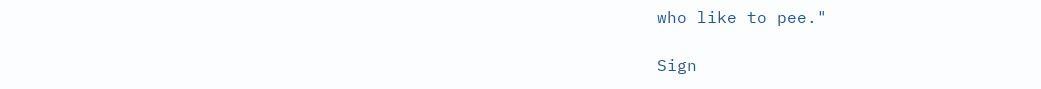who like to pee."

Sign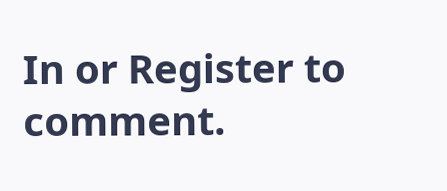In or Register to comment.